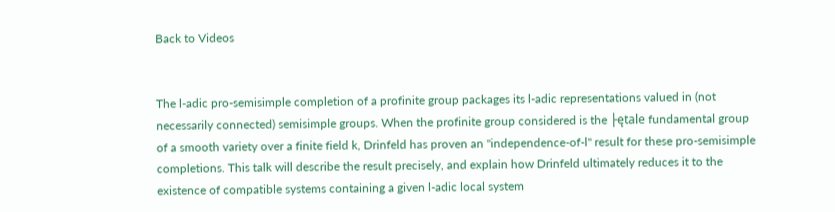Back to Videos


The l-adic pro-semisimple completion of a profinite group packages its l-adic representations valued in (not necessarily connected) semisimple groups. When the profinite group considered is the ├ętale fundamental group of a smooth variety over a finite field k, Drinfeld has proven an "independence-of-l" result for these pro-semisimple completions. This talk will describe the result precisely, and explain how Drinfeld ultimately reduces it to the existence of compatible systems containing a given l-adic local system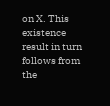on X. This existence result in turn follows from the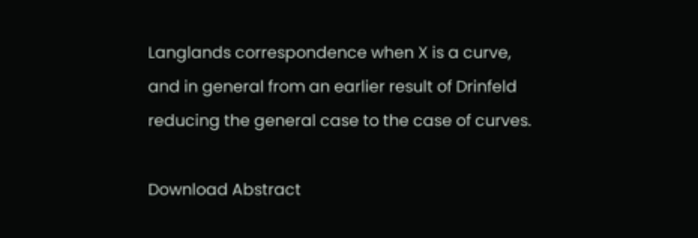Langlands correspondence when X is a curve, and in general from an earlier result of Drinfeld reducing the general case to the case of curves.

Download Abstract